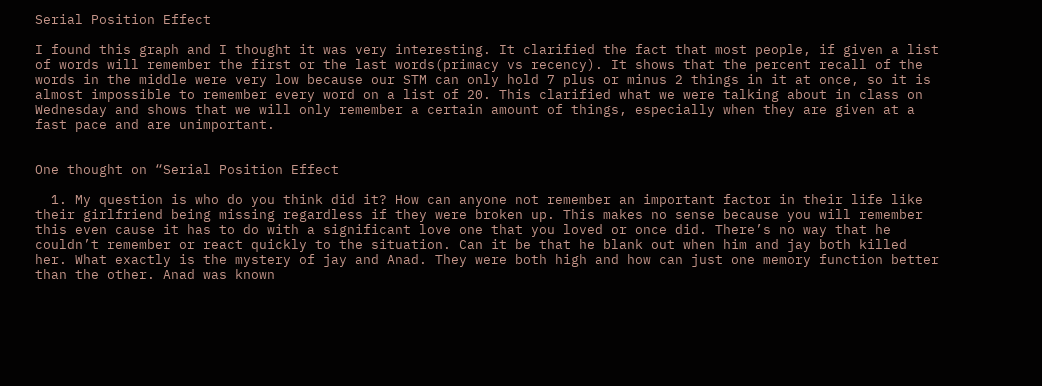Serial Position Effect

I found this graph and I thought it was very interesting. It clarified the fact that most people, if given a list of words will remember the first or the last words(primacy vs recency). It shows that the percent recall of the words in the middle were very low because our STM can only hold 7 plus or minus 2 things in it at once, so it is almost impossible to remember every word on a list of 20. This clarified what we were talking about in class on Wednesday and shows that we will only remember a certain amount of things, especially when they are given at a fast pace and are unimportant.


One thought on “Serial Position Effect

  1. My question is who do you think did it? How can anyone not remember an important factor in their life like their girlfriend being missing regardless if they were broken up. This makes no sense because you will remember this even cause it has to do with a significant love one that you loved or once did. There’s no way that he couldn’t remember or react quickly to the situation. Can it be that he blank out when him and jay both killed her. What exactly is the mystery of jay and Anad. They were both high and how can just one memory function better than the other. Anad was known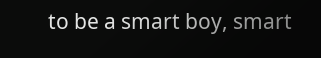to be a smart boy, smart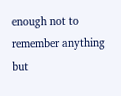enough not to remember anything but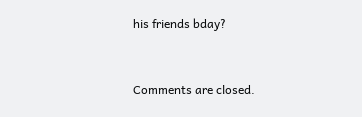his friends bday?


Comments are closed.